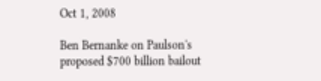Oct 1, 2008

Ben Bernanke on Paulson's proposed $700 billion bailout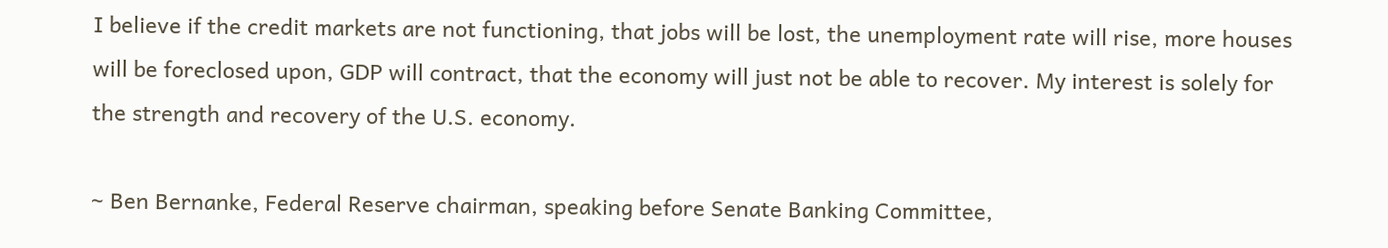I believe if the credit markets are not functioning, that jobs will be lost, the unemployment rate will rise, more houses will be foreclosed upon, GDP will contract, that the economy will just not be able to recover. My interest is solely for the strength and recovery of the U.S. economy.

~ Ben Bernanke, Federal Reserve chairman, speaking before Senate Banking Committee,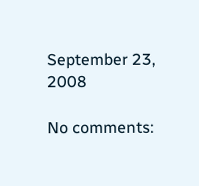September 23, 2008

No comments: